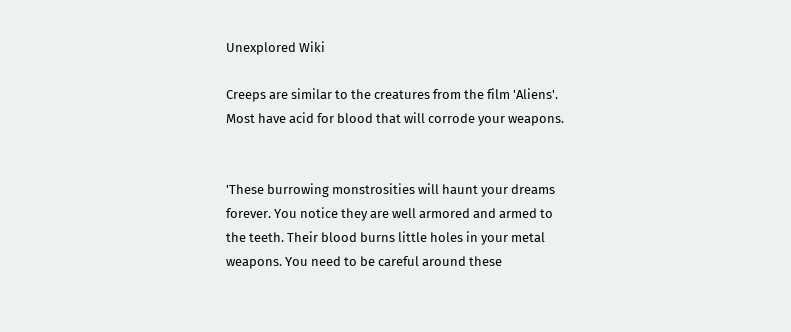Unexplored Wiki

Creeps are similar to the creatures from the film 'Aliens'. Most have acid for blood that will corrode your weapons.


'These burrowing monstrosities will haunt your dreams forever. You notice they are well armored and armed to the teeth. Their blood burns little holes in your metal weapons. You need to be careful around these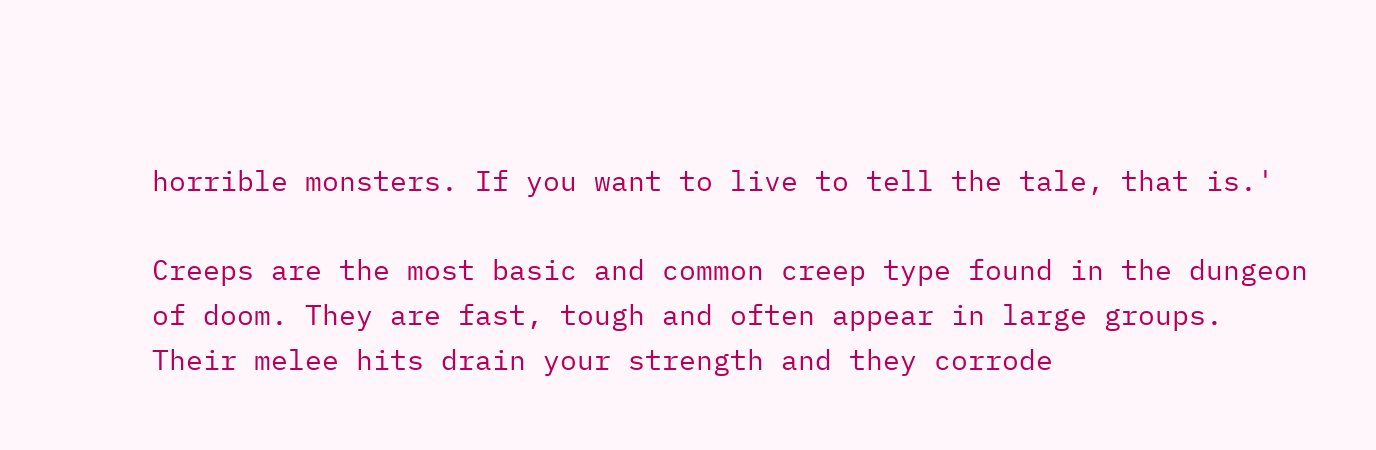horrible monsters. If you want to live to tell the tale, that is.'

Creeps are the most basic and common creep type found in the dungeon of doom. They are fast, tough and often appear in large groups. Their melee hits drain your strength and they corrode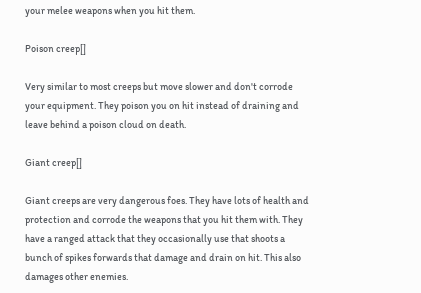your melee weapons when you hit them.

Poison creep[]

Very similar to most creeps but move slower and don't corrode your equipment. They poison you on hit instead of draining and leave behind a poison cloud on death.

Giant creep[]

Giant creeps are very dangerous foes. They have lots of health and protection and corrode the weapons that you hit them with. They have a ranged attack that they occasionally use that shoots a bunch of spikes forwards that damage and drain on hit. This also damages other enemies.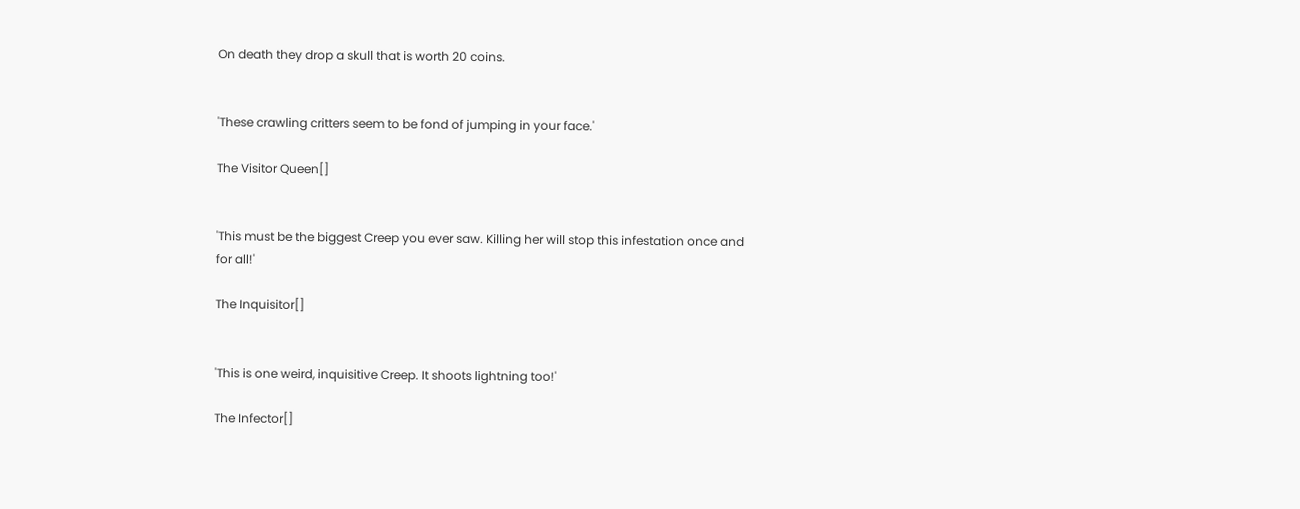On death they drop a skull that is worth 20 coins.


'These crawling critters seem to be fond of jumping in your face.'

The Visitor Queen[]


'This must be the biggest Creep you ever saw. Killing her will stop this infestation once and for all!'

The Inquisitor[]


'This is one weird, inquisitive Creep. It shoots lightning too!'

The Infector[]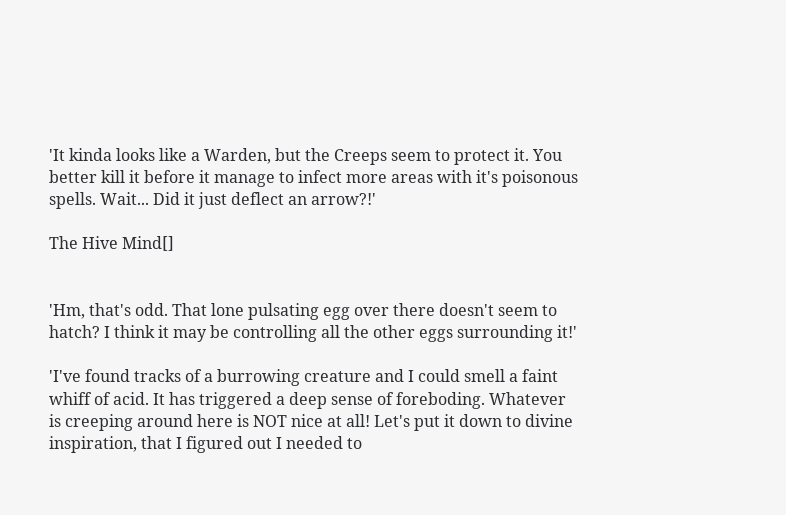'It kinda looks like a Warden, but the Creeps seem to protect it. You better kill it before it manage to infect more areas with it's poisonous spells. Wait... Did it just deflect an arrow?!'

The Hive Mind[]


'Hm, that's odd. That lone pulsating egg over there doesn't seem to hatch? I think it may be controlling all the other eggs surrounding it!'

'I've found tracks of a burrowing creature and I could smell a faint whiff of acid. It has triggered a deep sense of foreboding. Whatever is creeping around here is NOT nice at all! Let's put it down to divine inspiration, that I figured out I needed to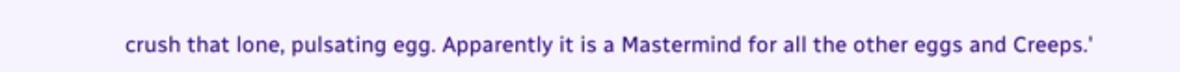crush that lone, pulsating egg. Apparently it is a Mastermind for all the other eggs and Creeps.'